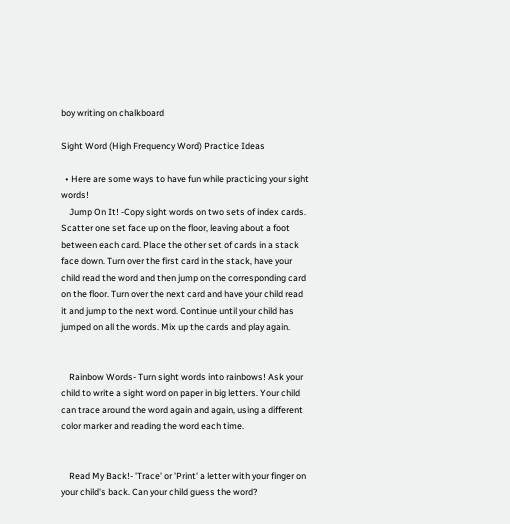boy writing on chalkboard

Sight Word (High Frequency Word) Practice Ideas

  • Here are some ways to have fun while practicing your sight words!
    Jump On It! -Copy sight words on two sets of index cards. Scatter one set face up on the floor, leaving about a foot between each card. Place the other set of cards in a stack face down. Turn over the first card in the stack, have your child read the word and then jump on the corresponding card on the floor. Turn over the next card and have your child read it and jump to the next word. Continue until your child has jumped on all the words. Mix up the cards and play again.


    Rainbow Words- Turn sight words into rainbows! Ask your child to write a sight word on paper in big letters. Your child can trace around the word again and again, using a different color marker and reading the word each time.


    Read My Back!- 'Trace' or 'Print' a letter with your finger on your child's back. Can your child guess the word?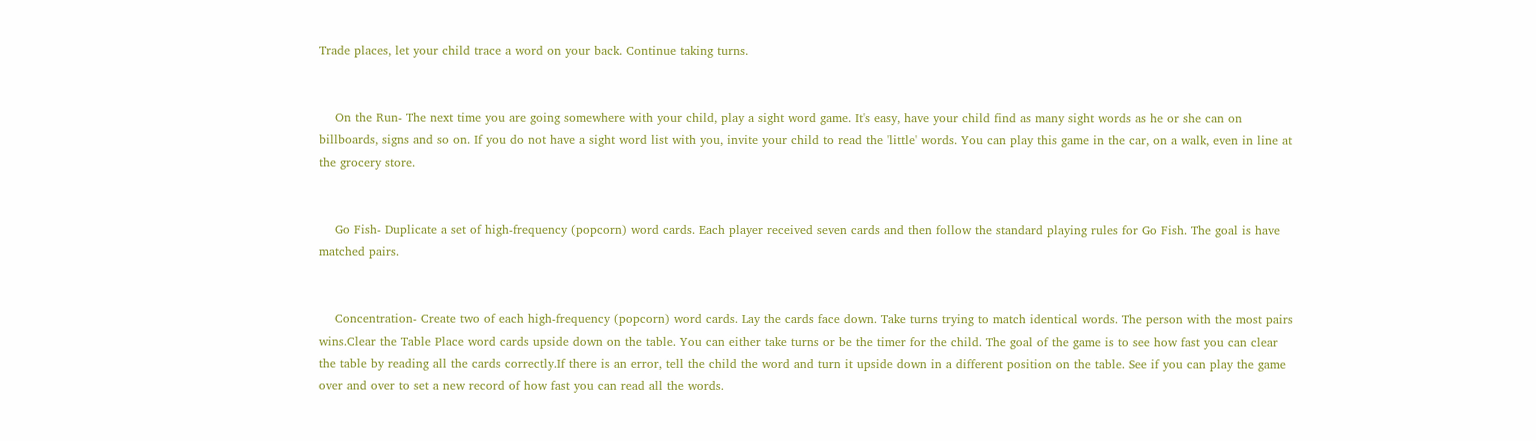Trade places, let your child trace a word on your back. Continue taking turns.


    On the Run- The next time you are going somewhere with your child, play a sight word game. It's easy, have your child find as many sight words as he or she can on billboards, signs and so on. If you do not have a sight word list with you, invite your child to read the 'little' words. You can play this game in the car, on a walk, even in line at the grocery store.


    Go Fish- Duplicate a set of high-frequency (popcorn) word cards. Each player received seven cards and then follow the standard playing rules for Go Fish. The goal is have matched pairs.


    Concentration- Create two of each high-frequency (popcorn) word cards. Lay the cards face down. Take turns trying to match identical words. The person with the most pairs wins.Clear the Table Place word cards upside down on the table. You can either take turns or be the timer for the child. The goal of the game is to see how fast you can clear the table by reading all the cards correctly.If there is an error, tell the child the word and turn it upside down in a different position on the table. See if you can play the game over and over to set a new record of how fast you can read all the words.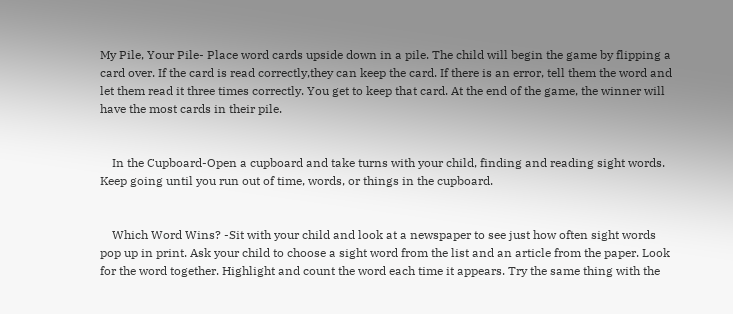My Pile, Your Pile- Place word cards upside down in a pile. The child will begin the game by flipping a card over. If the card is read correctly,they can keep the card. If there is an error, tell them the word and let them read it three times correctly. You get to keep that card. At the end of the game, the winner will have the most cards in their pile.


    In the Cupboard-Open a cupboard and take turns with your child, finding and reading sight words. Keep going until you run out of time, words, or things in the cupboard.


    Which Word Wins? -Sit with your child and look at a newspaper to see just how often sight words pop up in print. Ask your child to choose a sight word from the list and an article from the paper. Look for the word together. Highlight and count the word each time it appears. Try the same thing with the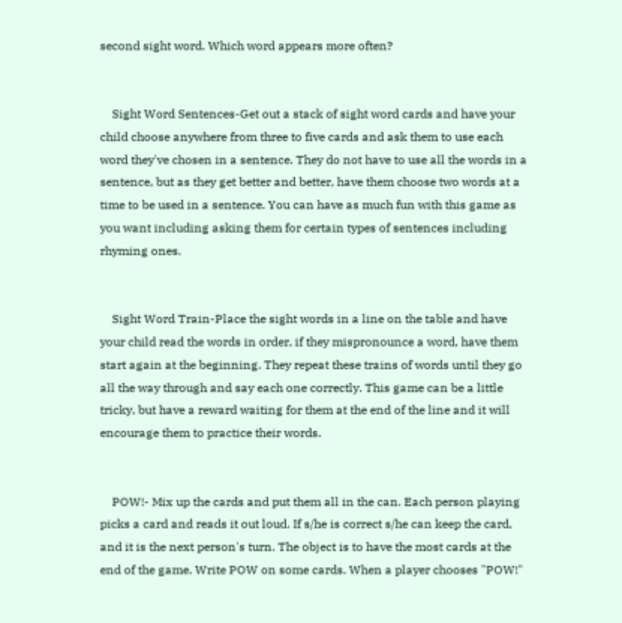second sight word. Which word appears more often?


    Sight Word Sentences-Get out a stack of sight word cards and have your child choose anywhere from three to five cards and ask them to use each word they've chosen in a sentence. They do not have to use all the words in a sentence, but as they get better and better, have them choose two words at a time to be used in a sentence. You can have as much fun with this game as you want including asking them for certain types of sentences including rhyming ones.


    Sight Word Train-Place the sight words in a line on the table and have your child read the words in order, if they mispronounce a word, have them start again at the beginning. They repeat these trains of words until they go all the way through and say each one correctly. This game can be a little tricky, but have a reward waiting for them at the end of the line and it will encourage them to practice their words.


    POW!- Mix up the cards and put them all in the can. Each person playing picks a card and reads it out loud. If s/he is correct s/he can keep the card, and it is the next person's turn. The object is to have the most cards at the end of the game. Write POW on some cards. When a player chooses "POW!"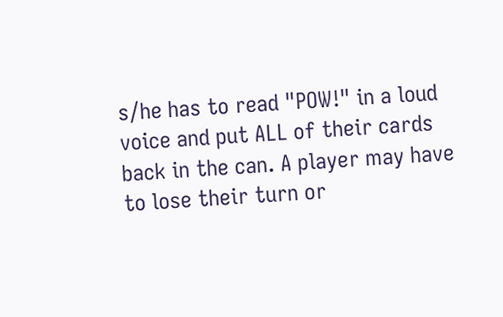s/he has to read "POW!" in a loud voice and put ALL of their cards back in the can. A player may have to lose their turn or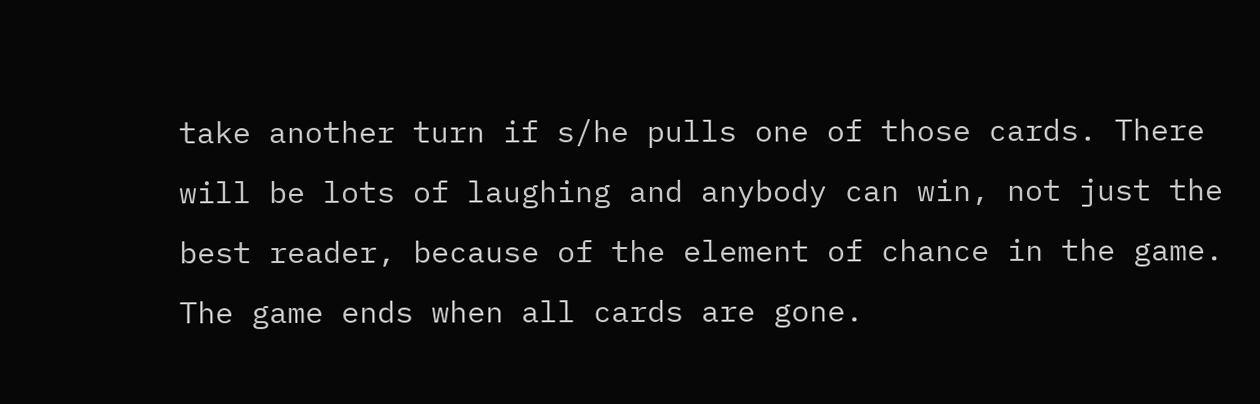take another turn if s/he pulls one of those cards. There will be lots of laughing and anybody can win, not just the best reader, because of the element of chance in the game. The game ends when all cards are gone.